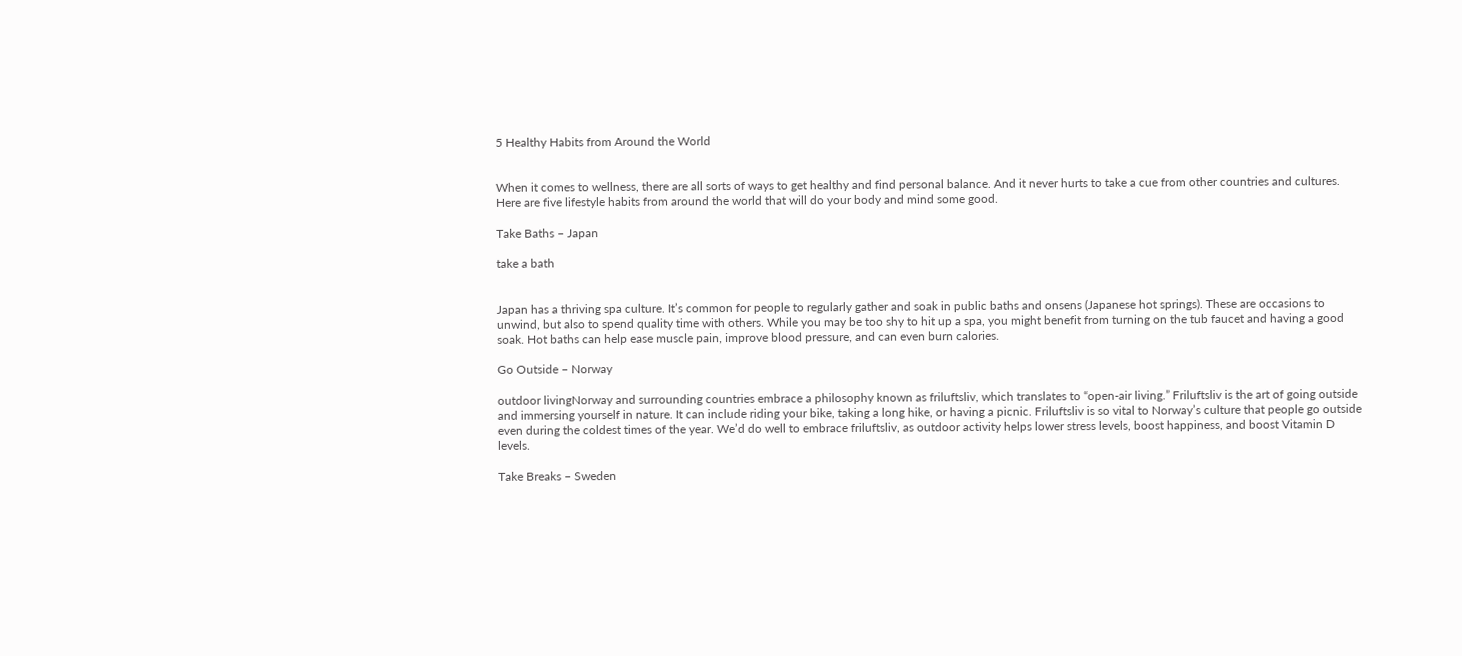5 Healthy Habits from Around the World


When it comes to wellness, there are all sorts of ways to get healthy and find personal balance. And it never hurts to take a cue from other countries and cultures. Here are five lifestyle habits from around the world that will do your body and mind some good.

Take Baths – Japan

take a bath


Japan has a thriving spa culture. It’s common for people to regularly gather and soak in public baths and onsens (Japanese hot springs). These are occasions to unwind, but also to spend quality time with others. While you may be too shy to hit up a spa, you might benefit from turning on the tub faucet and having a good soak. Hot baths can help ease muscle pain, improve blood pressure, and can even burn calories.

Go Outside – Norway

outdoor livingNorway and surrounding countries embrace a philosophy known as friluftsliv, which translates to “open-air living.” Friluftsliv is the art of going outside and immersing yourself in nature. It can include riding your bike, taking a long hike, or having a picnic. Friluftsliv is so vital to Norway’s culture that people go outside even during the coldest times of the year. We’d do well to embrace friluftsliv, as outdoor activity helps lower stress levels, boost happiness, and boost Vitamin D levels.

Take Breaks – Sweden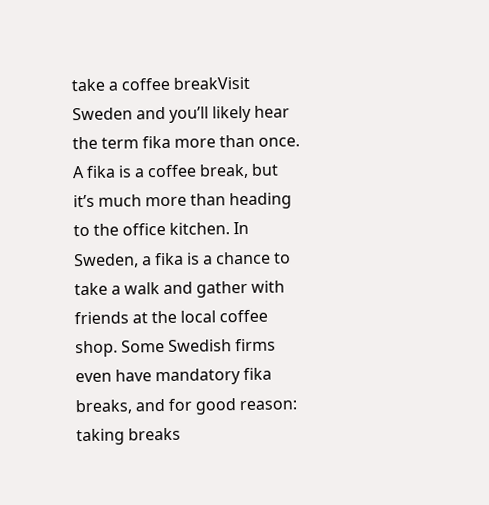take a coffee breakVisit Sweden and you’ll likely hear the term fika more than once. A fika is a coffee break, but it’s much more than heading to the office kitchen. In Sweden, a fika is a chance to take a walk and gather with friends at the local coffee shop. Some Swedish firms even have mandatory fika breaks, and for good reason: taking breaks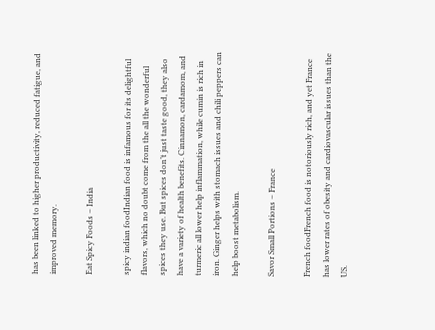has been linked to higher productivity, reduced fatigue, and improved memory.

Eat Spicy Foods – India

spicy indian foodIndian food is infamous for its delightful flavors, which no doubt come from the all the wonderful spices they use. But spices don’t just taste good, they also have a variety of health benefits. Cinnamon, cardamom, and turmeric all lower help inflammation, while cumin is rich in iron. Ginger helps with stomach issues and chili peppers can help boost metabolism.

Savor Small Portions – France

French foodFrench food is notoriously rich, and yet France has lower rates of obesity and cardiovascular issues than the US.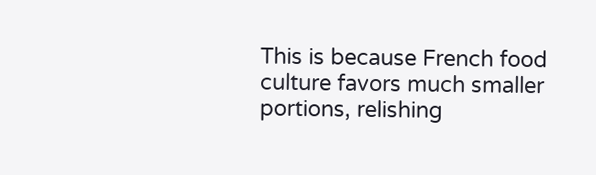This is because French food culture favors much smaller portions, relishing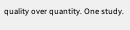quality over quantity. One study.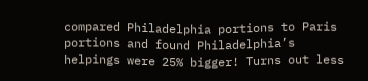compared Philadelphia portions to Paris portions and found Philadelphia’s helpings were 25% bigger! Turns out less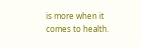is more when it comes to health.